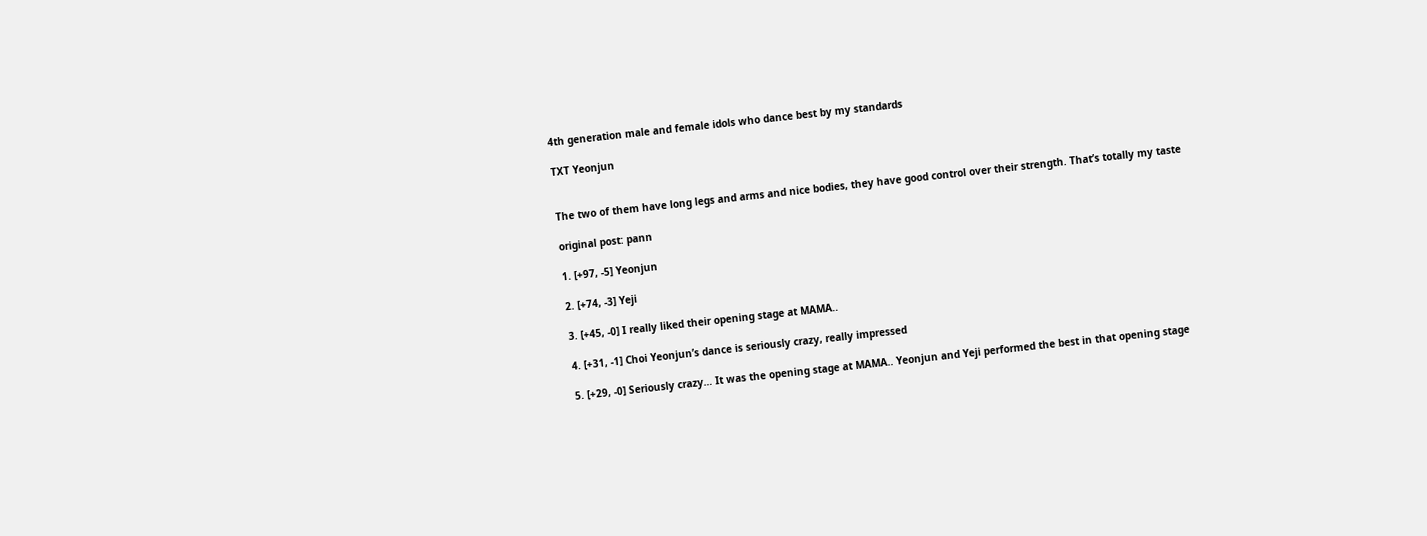4th generation male and female idols who dance best by my standards

TXT Yeonjun


The two of them have long legs and arms and nice bodies, they have good control over their strength. That’s totally my taste

original post: pann

1. [+97, -5] Yeonjun

2. [+74, -3] Yeji

3. [+45, -0] I really liked their opening stage at MAMA..

4. [+31, -1] Choi Yeonjun’s dance is seriously crazy, really impressed

5. [+29, -0] Seriously crazy… It was the opening stage at MAMA.. Yeonjun and Yeji performed the best in that opening stage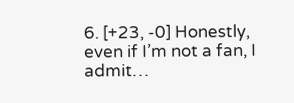6. [+23, -0] Honestly, even if I’m not a fan, I admit…